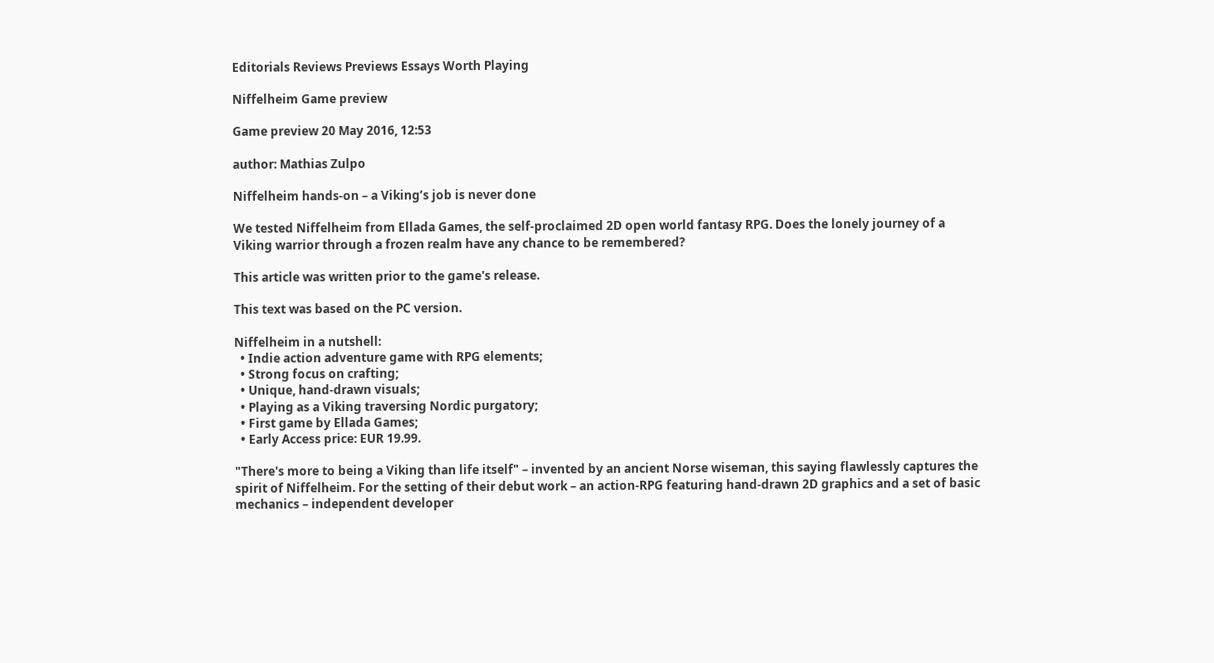Editorials Reviews Previews Essays Worth Playing

Niffelheim Game preview

Game preview 20 May 2016, 12:53

author: Mathias Zulpo

Niffelheim hands-on – a Viking’s job is never done

We tested Niffelheim from Ellada Games, the self-proclaimed 2D open world fantasy RPG. Does the lonely journey of a Viking warrior through a frozen realm have any chance to be remembered?

This article was written prior to the game's release.

This text was based on the PC version.

Niffelheim in a nutshell:
  • Indie action adventure game with RPG elements;
  • Strong focus on crafting;
  • Unique, hand-drawn visuals;
  • Playing as a Viking traversing Nordic purgatory;
  • First game by Ellada Games;
  • Early Access price: EUR 19.99.

"There's more to being a Viking than life itself" – invented by an ancient Norse wiseman, this saying flawlessly captures the spirit of Niffelheim. For the setting of their debut work – an action-RPG featuring hand-drawn 2D graphics and a set of basic mechanics – independent developer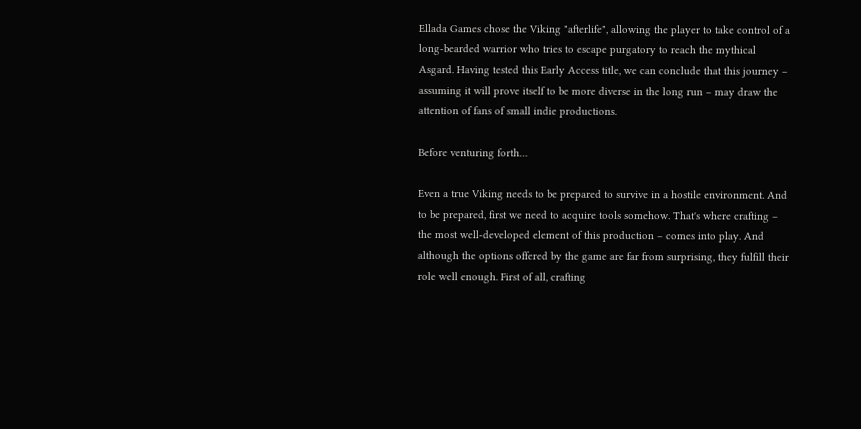Ellada Games chose the Viking "afterlife", allowing the player to take control of a long-bearded warrior who tries to escape purgatory to reach the mythical Asgard. Having tested this Early Access title, we can conclude that this journey – assuming it will prove itself to be more diverse in the long run – may draw the attention of fans of small indie productions.

Before venturing forth…

Even a true Viking needs to be prepared to survive in a hostile environment. And to be prepared, first we need to acquire tools somehow. That's where crafting – the most well-developed element of this production – comes into play. And although the options offered by the game are far from surprising, they fulfill their role well enough. First of all, crafting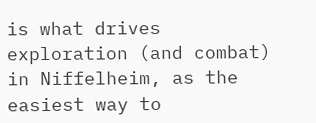is what drives exploration (and combat) in Niffelheim, as the easiest way to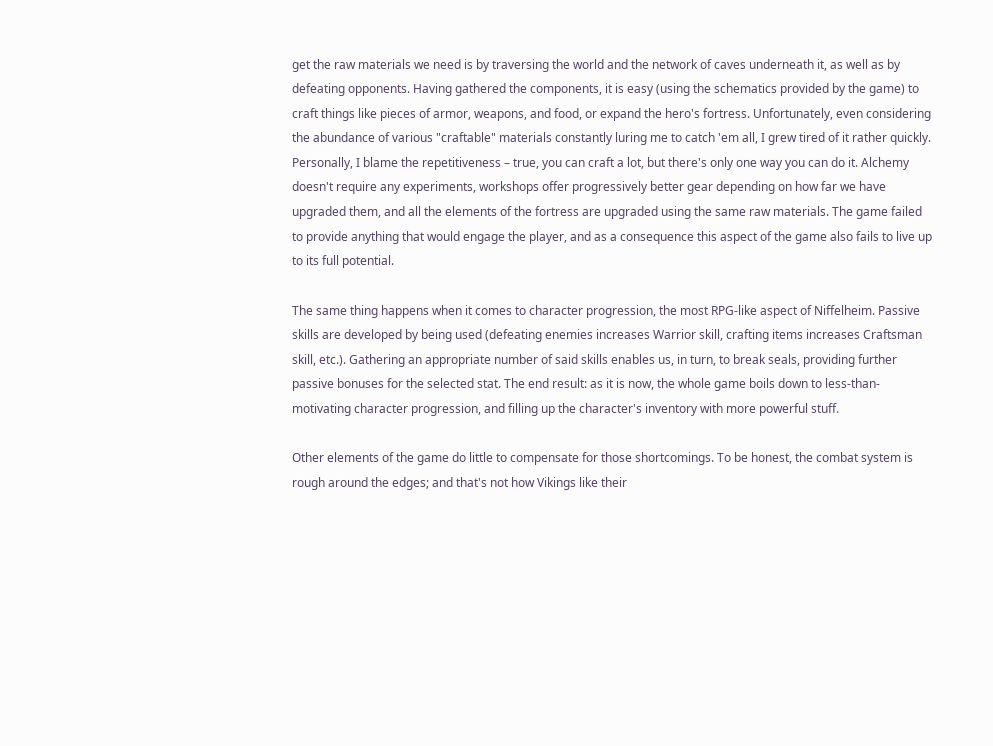get the raw materials we need is by traversing the world and the network of caves underneath it, as well as by defeating opponents. Having gathered the components, it is easy (using the schematics provided by the game) to craft things like pieces of armor, weapons, and food, or expand the hero's fortress. Unfortunately, even considering the abundance of various "craftable" materials constantly luring me to catch 'em all, I grew tired of it rather quickly. Personally, I blame the repetitiveness – true, you can craft a lot, but there's only one way you can do it. Alchemy doesn't require any experiments, workshops offer progressively better gear depending on how far we have upgraded them, and all the elements of the fortress are upgraded using the same raw materials. The game failed to provide anything that would engage the player, and as a consequence this aspect of the game also fails to live up to its full potential.

The same thing happens when it comes to character progression, the most RPG-like aspect of Niffelheim. Passive skills are developed by being used (defeating enemies increases Warrior skill, crafting items increases Craftsman skill, etc.). Gathering an appropriate number of said skills enables us, in turn, to break seals, providing further passive bonuses for the selected stat. The end result: as it is now, the whole game boils down to less-than-motivating character progression, and filling up the character's inventory with more powerful stuff.

Other elements of the game do little to compensate for those shortcomings. To be honest, the combat system is rough around the edges; and that's not how Vikings like their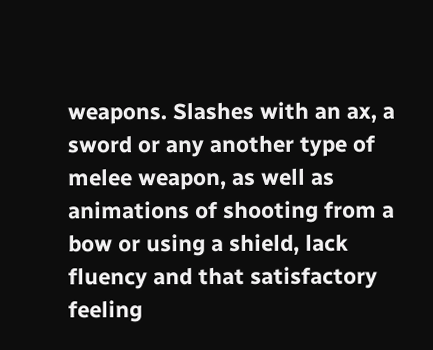weapons. Slashes with an ax, a sword or any another type of melee weapon, as well as animations of shooting from a bow or using a shield, lack fluency and that satisfactory feeling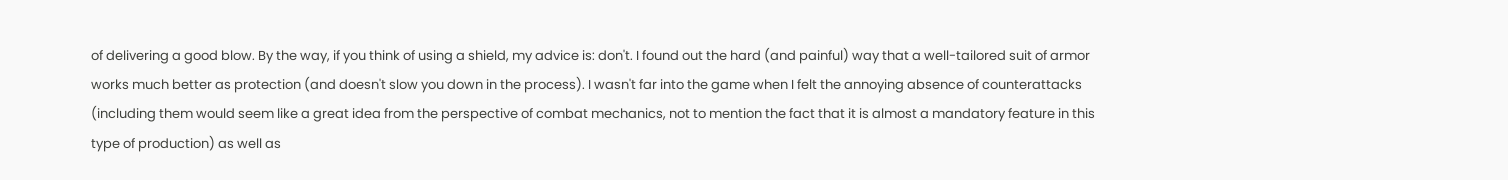of delivering a good blow. By the way, if you think of using a shield, my advice is: don't. I found out the hard (and painful) way that a well-tailored suit of armor works much better as protection (and doesn't slow you down in the process). I wasn't far into the game when I felt the annoying absence of counterattacks (including them would seem like a great idea from the perspective of combat mechanics, not to mention the fact that it is almost a mandatory feature in this type of production) as well as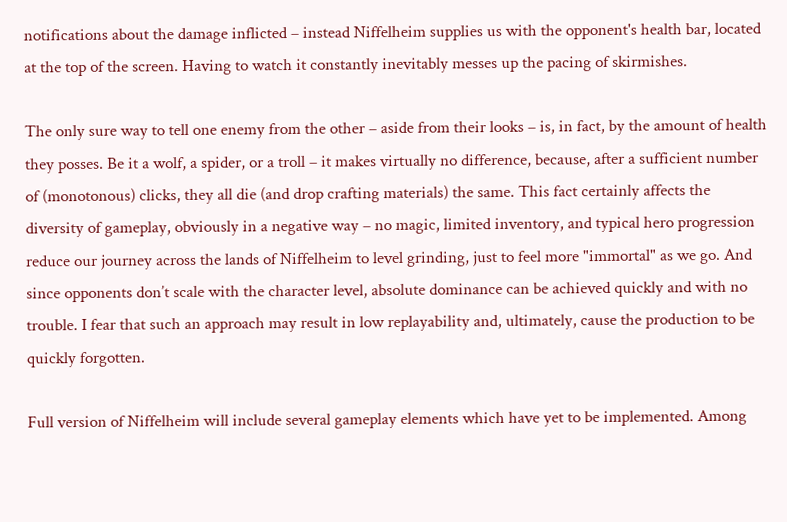notifications about the damage inflicted – instead Niffelheim supplies us with the opponent's health bar, located at the top of the screen. Having to watch it constantly inevitably messes up the pacing of skirmishes.

The only sure way to tell one enemy from the other – aside from their looks – is, in fact, by the amount of health they posses. Be it a wolf, a spider, or a troll – it makes virtually no difference, because, after a sufficient number of (monotonous) clicks, they all die (and drop crafting materials) the same. This fact certainly affects the diversity of gameplay, obviously in a negative way – no magic, limited inventory, and typical hero progression reduce our journey across the lands of Niffelheim to level grinding, just to feel more "immortal" as we go. And since opponents don’t scale with the character level, absolute dominance can be achieved quickly and with no trouble. I fear that such an approach may result in low replayability and, ultimately, cause the production to be quickly forgotten.

Full version of Niffelheim will include several gameplay elements which have yet to be implemented. Among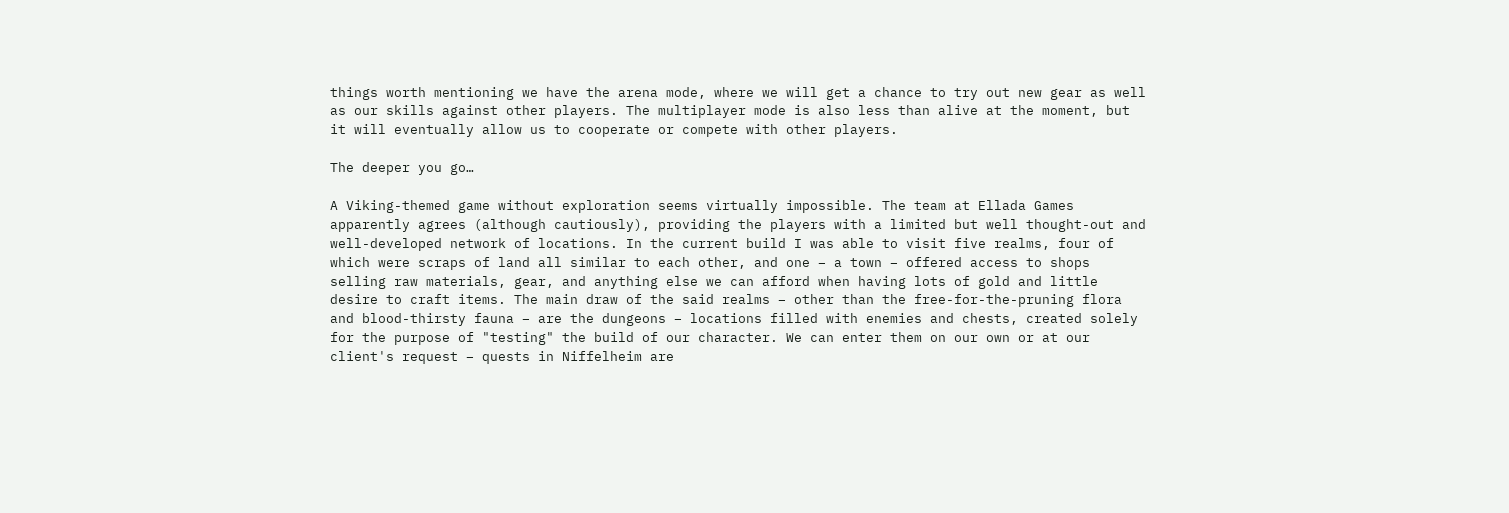things worth mentioning we have the arena mode, where we will get a chance to try out new gear as well as our skills against other players. The multiplayer mode is also less than alive at the moment, but it will eventually allow us to cooperate or compete with other players.

The deeper you go…

A Viking-themed game without exploration seems virtually impossible. The team at Ellada Games apparently agrees (although cautiously), providing the players with a limited but well thought-out and well-developed network of locations. In the current build I was able to visit five realms, four of which were scraps of land all similar to each other, and one – a town – offered access to shops selling raw materials, gear, and anything else we can afford when having lots of gold and little desire to craft items. The main draw of the said realms – other than the free-for-the-pruning flora and blood-thirsty fauna – are the dungeons – locations filled with enemies and chests, created solely for the purpose of "testing" the build of our character. We can enter them on our own or at our client's request – quests in Niffelheim are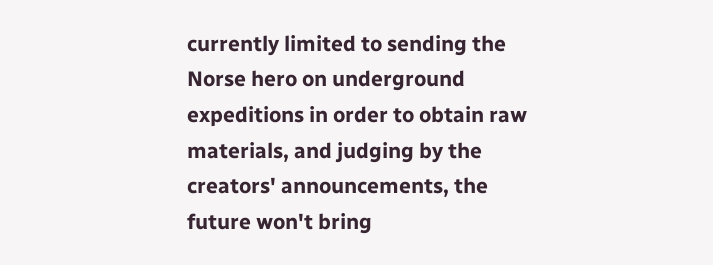currently limited to sending the Norse hero on underground expeditions in order to obtain raw materials, and judging by the creators' announcements, the future won't bring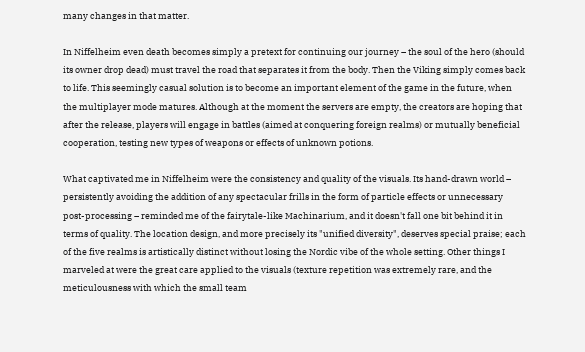many changes in that matter.

In Niffelheim even death becomes simply a pretext for continuing our journey – the soul of the hero (should its owner drop dead) must travel the road that separates it from the body. Then the Viking simply comes back to life. This seemingly casual solution is to become an important element of the game in the future, when the multiplayer mode matures. Although at the moment the servers are empty, the creators are hoping that after the release, players will engage in battles (aimed at conquering foreign realms) or mutually beneficial cooperation, testing new types of weapons or effects of unknown potions.

What captivated me in Niffelheim were the consistency and quality of the visuals. Its hand-drawn world – persistently avoiding the addition of any spectacular frills in the form of particle effects or unnecessary post-processing – reminded me of the fairytale-like Machinarium, and it doesn't fall one bit behind it in terms of quality. The location design, and more precisely its "unified diversity", deserves special praise; each of the five realms is artistically distinct without losing the Nordic vibe of the whole setting. Other things I marveled at were the great care applied to the visuals (texture repetition was extremely rare, and the meticulousness with which the small team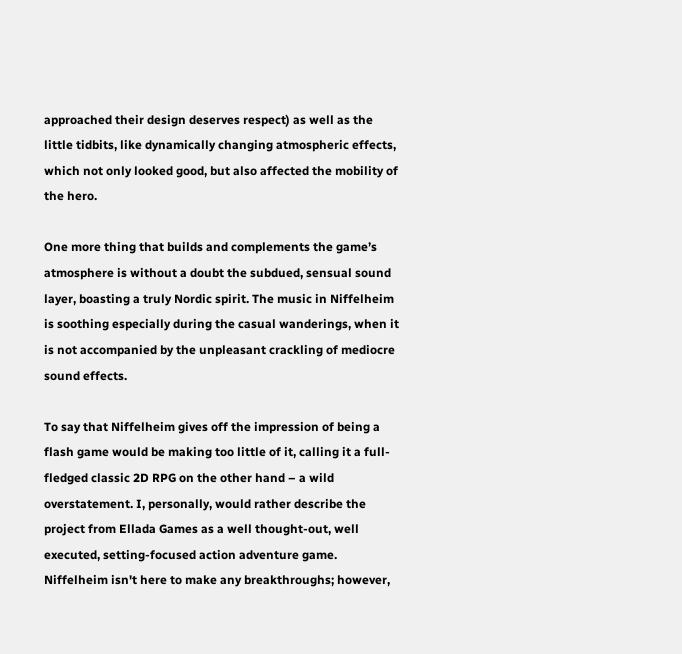approached their design deserves respect) as well as the little tidbits, like dynamically changing atmospheric effects, which not only looked good, but also affected the mobility of the hero.

One more thing that builds and complements the game’s atmosphere is without a doubt the subdued, sensual sound layer, boasting a truly Nordic spirit. The music in Niffelheim is soothing especially during the casual wanderings, when it is not accompanied by the unpleasant crackling of mediocre sound effects.

To say that Niffelheim gives off the impression of being a flash game would be making too little of it, calling it a full-fledged classic 2D RPG on the other hand – a wild overstatement. I, personally, would rather describe the project from Ellada Games as a well thought-out, well executed, setting-focused action adventure game. Niffelheim isn't here to make any breakthroughs; however,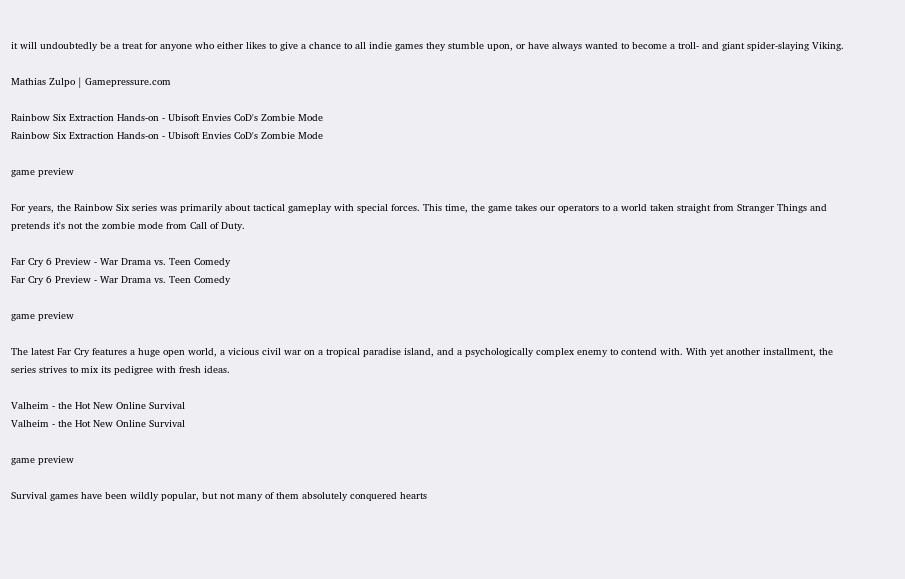it will undoubtedly be a treat for anyone who either likes to give a chance to all indie games they stumble upon, or have always wanted to become a troll- and giant spider-slaying Viking.

Mathias Zulpo | Gamepressure.com

Rainbow Six Extraction Hands-on - Ubisoft Envies CoD's Zombie Mode
Rainbow Six Extraction Hands-on - Ubisoft Envies CoD's Zombie Mode

game preview

For years, the Rainbow Six series was primarily about tactical gameplay with special forces. This time, the game takes our operators to a world taken straight from Stranger Things and pretends it's not the zombie mode from Call of Duty.

Far Cry 6 Preview - War Drama vs. Teen Comedy
Far Cry 6 Preview - War Drama vs. Teen Comedy

game preview

The latest Far Cry features a huge open world, a vicious civil war on a tropical paradise island, and a psychologically complex enemy to contend with. With yet another installment, the series strives to mix its pedigree with fresh ideas.

Valheim - the Hot New Online Survival
Valheim - the Hot New Online Survival

game preview

Survival games have been wildly popular, but not many of them absolutely conquered hearts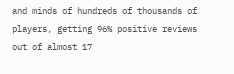and minds of hundreds of thousands of players, getting 96% positive reviews out of almost 17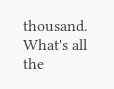thousand. What's all the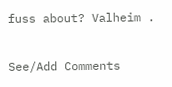fuss about? Valheim .

See/Add Comments